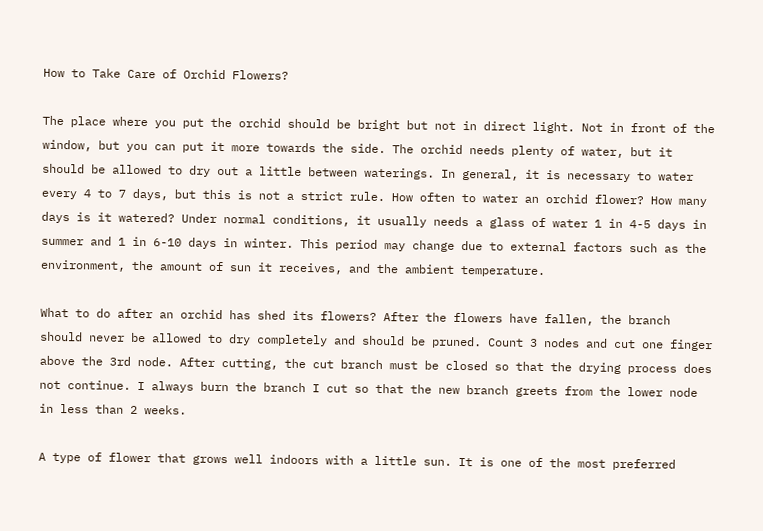How to Take Care of Orchid Flowers?

The place where you put the orchid should be bright but not in direct light. Not in front of the window, but you can put it more towards the side. The orchid needs plenty of water, but it should be allowed to dry out a little between waterings. In general, it is necessary to water every 4 to 7 days, but this is not a strict rule. How often to water an orchid flower? How many days is it watered? Under normal conditions, it usually needs a glass of water 1 in 4-5 days in summer and 1 in 6-10 days in winter. This period may change due to external factors such as the environment, the amount of sun it receives, and the ambient temperature.

What to do after an orchid has shed its flowers? After the flowers have fallen, the branch should never be allowed to dry completely and should be pruned. Count 3 nodes and cut one finger above the 3rd node. After cutting, the cut branch must be closed so that the drying process does not continue. I always burn the branch I cut so that the new branch greets from the lower node in less than 2 weeks.

A type of flower that grows well indoors with a little sun. It is one of the most preferred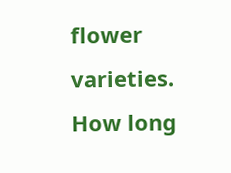flower varieties. How long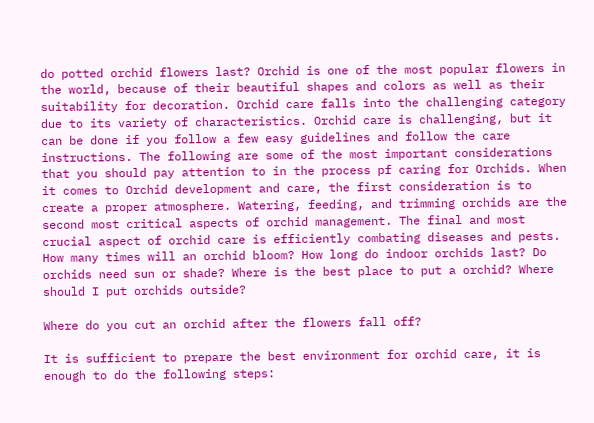do potted orchid flowers last? Orchid is one of the most popular flowers in the world, because of their beautiful shapes and colors as well as their suitability for decoration. Orchid care falls into the challenging category due to its variety of characteristics. Orchid care is challenging, but it can be done if you follow a few easy guidelines and follow the care instructions. The following are some of the most important considerations that you should pay attention to in the process pf caring for Orchids. When it comes to Orchid development and care, the first consideration is to create a proper atmosphere. Watering, feeding, and trimming orchids are the second most critical aspects of orchid management. The final and most crucial aspect of orchid care is efficiently combating diseases and pests. How many times will an orchid bloom? How long do indoor orchids last? Do orchids need sun or shade? Where is the best place to put a orchid? Where should I put orchids outside?

Where do you cut an orchid after the flowers fall off?

It is sufficient to prepare the best environment for orchid care, it is enough to do the following steps: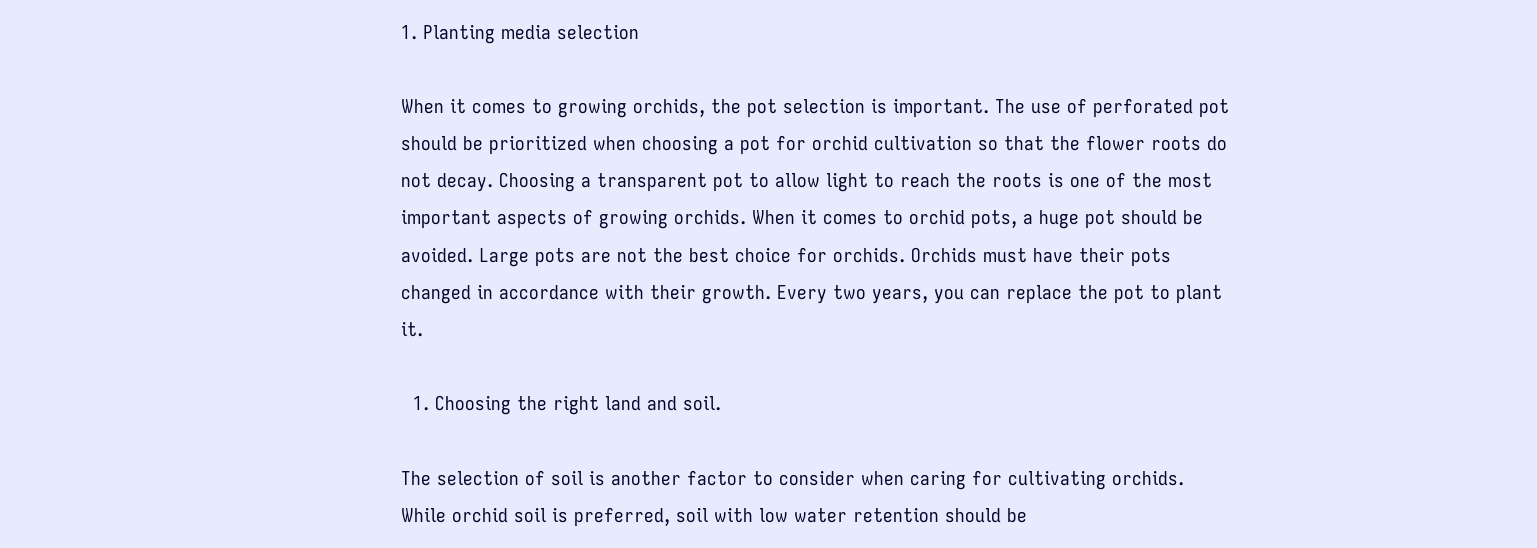1. Planting media selection

When it comes to growing orchids, the pot selection is important. The use of perforated pot should be prioritized when choosing a pot for orchid cultivation so that the flower roots do not decay. Choosing a transparent pot to allow light to reach the roots is one of the most important aspects of growing orchids. When it comes to orchid pots, a huge pot should be avoided. Large pots are not the best choice for orchids. Orchids must have their pots changed in accordance with their growth. Every two years, you can replace the pot to plant it.

  1. Choosing the right land and soil.

The selection of soil is another factor to consider when caring for cultivating orchids. While orchid soil is preferred, soil with low water retention should be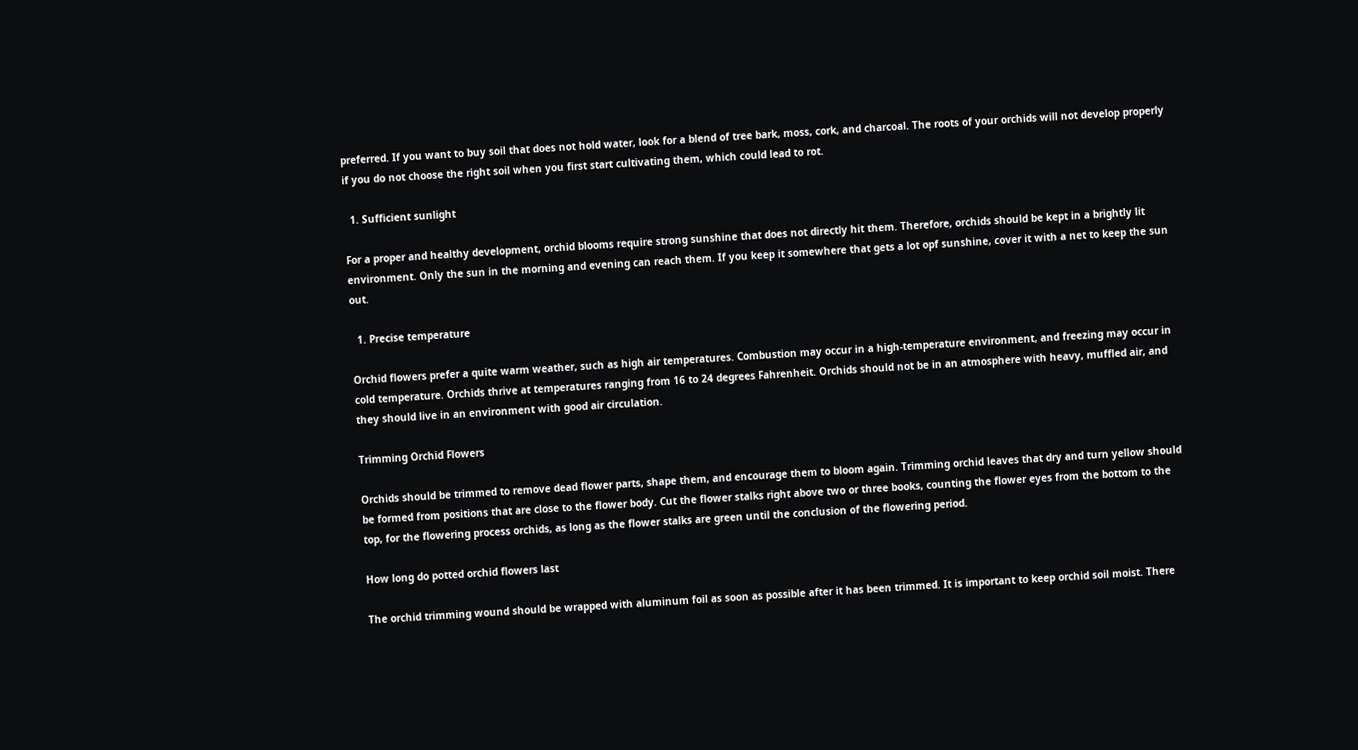preferred. If you want to buy soil that does not hold water, look for a blend of tree bark, moss, cork, and charcoal. The roots of your orchids will not develop properly if you do not choose the right soil when you first start cultivating them, which could lead to rot.

  1. Sufficient sunlight

For a proper and healthy development, orchid blooms require strong sunshine that does not directly hit them. Therefore, orchids should be kept in a brightly lit environment. Only the sun in the morning and evening can reach them. If you keep it somewhere that gets a lot opf sunshine, cover it with a net to keep the sun out.

  1. Precise temperature

Orchid flowers prefer a quite warm weather, such as high air temperatures. Combustion may occur in a high-temperature environment, and freezing may occur in cold temperature. Orchids thrive at temperatures ranging from 16 to 24 degrees Fahrenheit. Orchids should not be in an atmosphere with heavy, muffled air, and they should live in an environment with good air circulation.

Trimming Orchid Flowers

Orchids should be trimmed to remove dead flower parts, shape them, and encourage them to bloom again. Trimming orchid leaves that dry and turn yellow should be formed from positions that are close to the flower body. Cut the flower stalks right above two or three books, counting the flower eyes from the bottom to the top, for the flowering process orchids, as long as the flower stalks are green until the conclusion of the flowering period.

How long do potted orchid flowers last

The orchid trimming wound should be wrapped with aluminum foil as soon as possible after it has been trimmed. It is important to keep orchid soil moist. There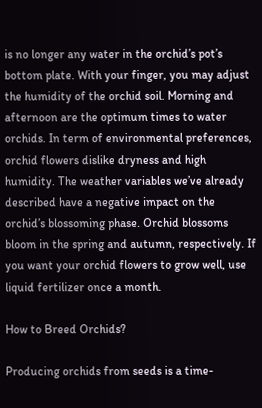is no longer any water in the orchid’s pot’s bottom plate. With your finger, you may adjust the humidity of the orchid soil. Morning and afternoon are the optimum times to water orchids. In term of environmental preferences, orchid flowers dislike dryness and high humidity. The weather variables we’ve already described have a negative impact on the orchid’s blossoming phase. Orchid blossoms bloom in the spring and autumn, respectively. If you want your orchid flowers to grow well, use liquid fertilizer once a month.

How to Breed Orchids?

Producing orchids from seeds is a time-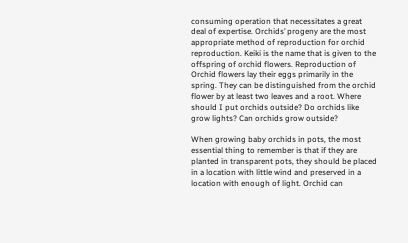consuming operation that necessitates a great deal of expertise. Orchids’ progeny are the most appropriate method of reproduction for orchid reproduction. Keiki is the name that is given to the offspring of orchid flowers. Reproduction of Orchid flowers lay their eggs primarily in the spring. They can be distinguished from the orchid flower by at least two leaves and a root. Where should I put orchids outside? Do orchids like grow lights? Can orchids grow outside?

When growing baby orchids in pots, the most essential thing to remember is that if they are planted in transparent pots, they should be placed in a location with little wind and preserved in a location with enough of light. Orchid can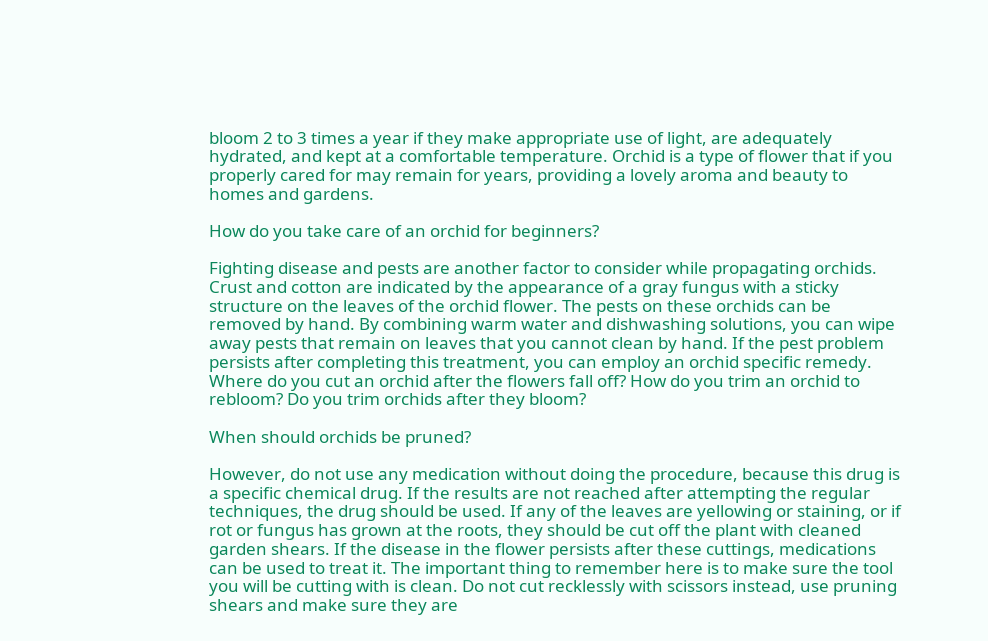bloom 2 to 3 times a year if they make appropriate use of light, are adequately hydrated, and kept at a comfortable temperature. Orchid is a type of flower that if you properly cared for may remain for years, providing a lovely aroma and beauty to homes and gardens.

How do you take care of an orchid for beginners?

Fighting disease and pests are another factor to consider while propagating orchids. Crust and cotton are indicated by the appearance of a gray fungus with a sticky structure on the leaves of the orchid flower. The pests on these orchids can be removed by hand. By combining warm water and dishwashing solutions, you can wipe away pests that remain on leaves that you cannot clean by hand. If the pest problem persists after completing this treatment, you can employ an orchid specific remedy. Where do you cut an orchid after the flowers fall off? How do you trim an orchid to rebloom? Do you trim orchids after they bloom?

When should orchids be pruned?

However, do not use any medication without doing the procedure, because this drug is a specific chemical drug. If the results are not reached after attempting the regular techniques, the drug should be used. If any of the leaves are yellowing or staining, or if rot or fungus has grown at the roots, they should be cut off the plant with cleaned garden shears. If the disease in the flower persists after these cuttings, medications can be used to treat it. The important thing to remember here is to make sure the tool you will be cutting with is clean. Do not cut recklessly with scissors instead, use pruning shears and make sure they are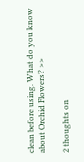clean before using. What do you know about Orchid Flowers? >>

2 thoughts on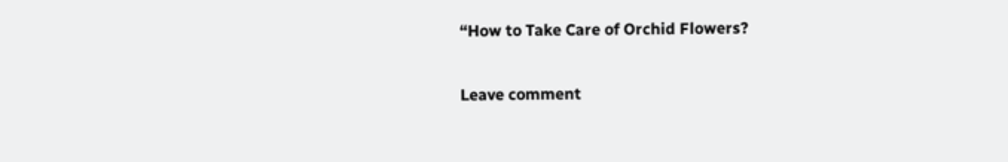“How to Take Care of Orchid Flowers?

Leave comment